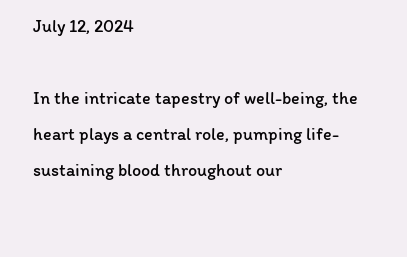July 12, 2024

In the intricate tapestry of well-being, the heart plays a central role, pumping life-sustaining blood throughout our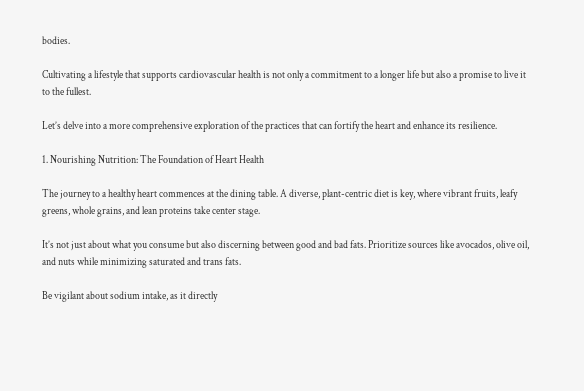bodies.

Cultivating a lifestyle that supports cardiovascular health is not only a commitment to a longer life but also a promise to live it to the fullest.

Let’s delve into a more comprehensive exploration of the practices that can fortify the heart and enhance its resilience.

1. Nourishing Nutrition: The Foundation of Heart Health

The journey to a healthy heart commences at the dining table. A diverse, plant-centric diet is key, where vibrant fruits, leafy greens, whole grains, and lean proteins take center stage.

It’s not just about what you consume but also discerning between good and bad fats. Prioritize sources like avocados, olive oil, and nuts while minimizing saturated and trans fats.

Be vigilant about sodium intake, as it directly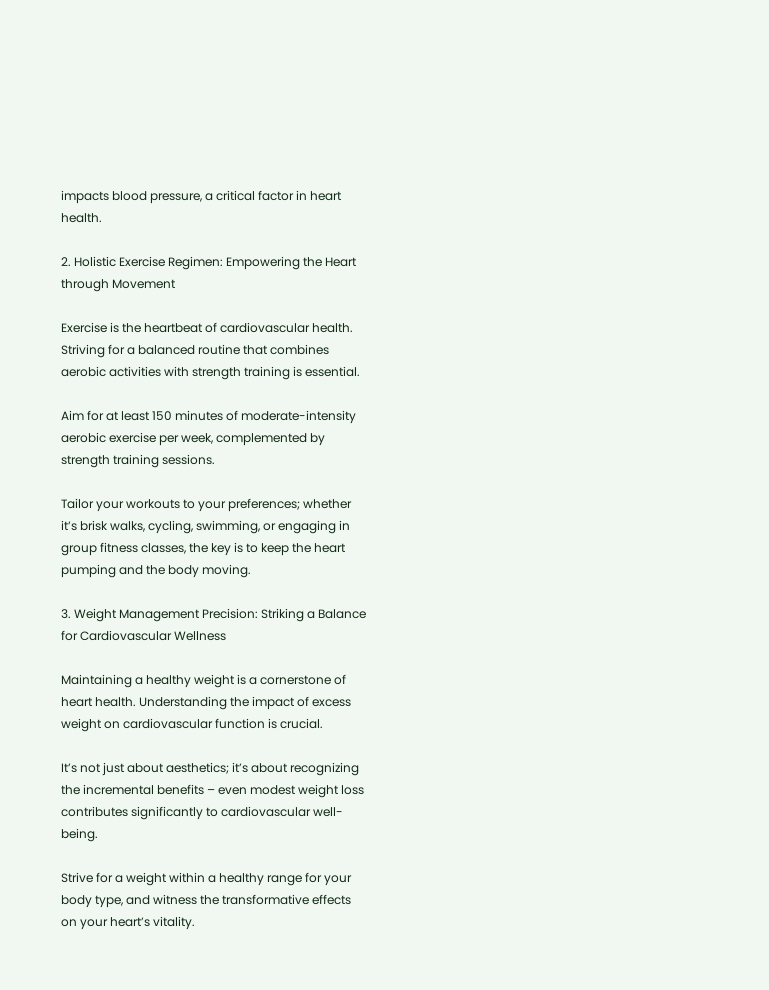impacts blood pressure, a critical factor in heart health.

2. Holistic Exercise Regimen: Empowering the Heart through Movement

Exercise is the heartbeat of cardiovascular health. Striving for a balanced routine that combines aerobic activities with strength training is essential.

Aim for at least 150 minutes of moderate-intensity aerobic exercise per week, complemented by strength training sessions.

Tailor your workouts to your preferences; whether it’s brisk walks, cycling, swimming, or engaging in group fitness classes, the key is to keep the heart pumping and the body moving.

3. Weight Management Precision: Striking a Balance for Cardiovascular Wellness

Maintaining a healthy weight is a cornerstone of heart health. Understanding the impact of excess weight on cardiovascular function is crucial.

It’s not just about aesthetics; it’s about recognizing the incremental benefits – even modest weight loss contributes significantly to cardiovascular well-being.

Strive for a weight within a healthy range for your body type, and witness the transformative effects on your heart’s vitality.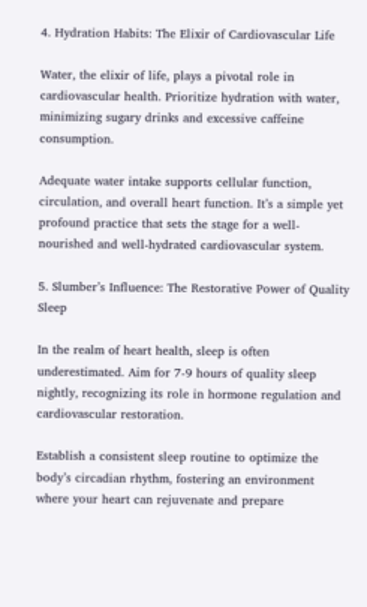4. Hydration Habits: The Elixir of Cardiovascular Life

Water, the elixir of life, plays a pivotal role in cardiovascular health. Prioritize hydration with water, minimizing sugary drinks and excessive caffeine consumption.

Adequate water intake supports cellular function, circulation, and overall heart function. It’s a simple yet profound practice that sets the stage for a well-nourished and well-hydrated cardiovascular system.

5. Slumber’s Influence: The Restorative Power of Quality Sleep

In the realm of heart health, sleep is often underestimated. Aim for 7-9 hours of quality sleep nightly, recognizing its role in hormone regulation and cardiovascular restoration.

Establish a consistent sleep routine to optimize the body’s circadian rhythm, fostering an environment where your heart can rejuvenate and prepare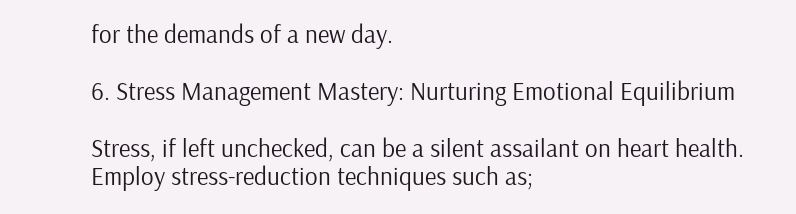for the demands of a new day.

6. Stress Management Mastery: Nurturing Emotional Equilibrium

Stress, if left unchecked, can be a silent assailant on heart health. Employ stress-reduction techniques such as;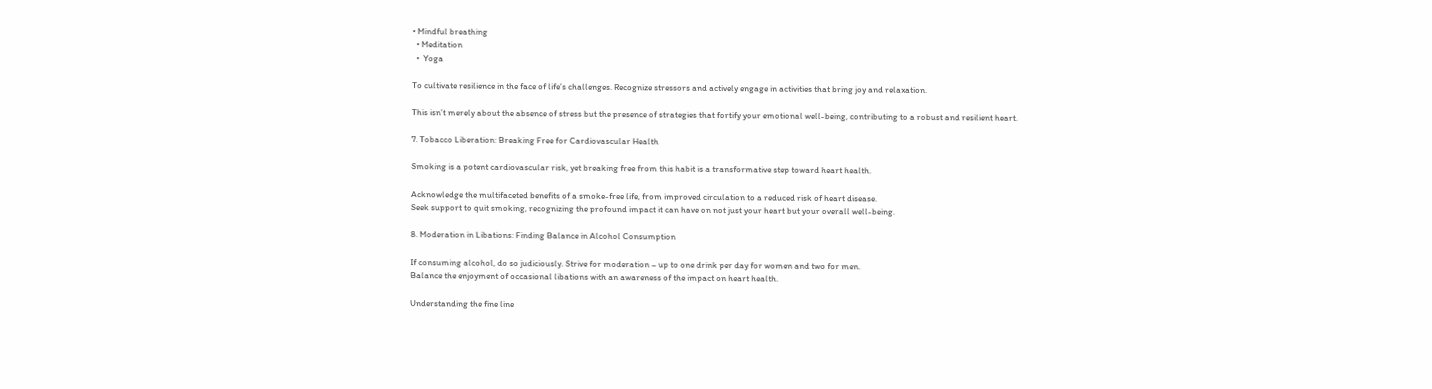• Mindful breathing
  • Meditation
  •  Yoga

To cultivate resilience in the face of life’s challenges. Recognize stressors and actively engage in activities that bring joy and relaxation.

This isn’t merely about the absence of stress but the presence of strategies that fortify your emotional well-being, contributing to a robust and resilient heart.

7. Tobacco Liberation: Breaking Free for Cardiovascular Health

Smoking is a potent cardiovascular risk, yet breaking free from this habit is a transformative step toward heart health.

Acknowledge the multifaceted benefits of a smoke-free life, from improved circulation to a reduced risk of heart disease.
Seek support to quit smoking, recognizing the profound impact it can have on not just your heart but your overall well-being.

8. Moderation in Libations: Finding Balance in Alcohol Consumption

If consuming alcohol, do so judiciously. Strive for moderation – up to one drink per day for women and two for men.
Balance the enjoyment of occasional libations with an awareness of the impact on heart health.

Understanding the fine line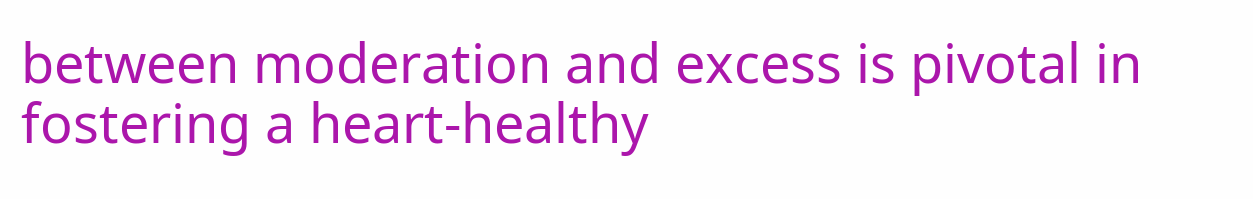between moderation and excess is pivotal in fostering a heart-healthy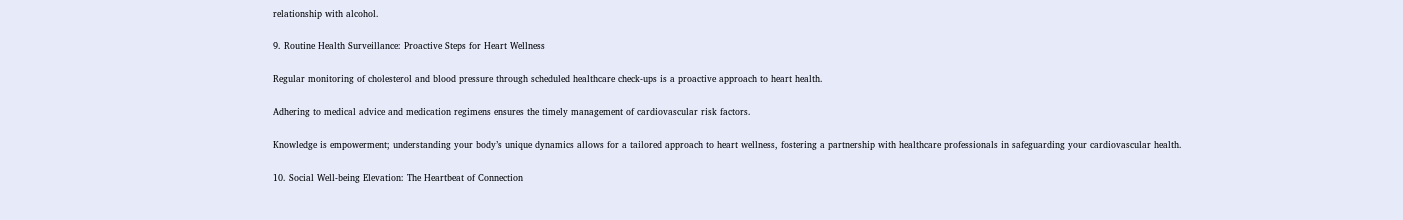relationship with alcohol.

9. Routine Health Surveillance: Proactive Steps for Heart Wellness

Regular monitoring of cholesterol and blood pressure through scheduled healthcare check-ups is a proactive approach to heart health.

Adhering to medical advice and medication regimens ensures the timely management of cardiovascular risk factors.

Knowledge is empowerment; understanding your body’s unique dynamics allows for a tailored approach to heart wellness, fostering a partnership with healthcare professionals in safeguarding your cardiovascular health.

10. Social Well-being Elevation: The Heartbeat of Connection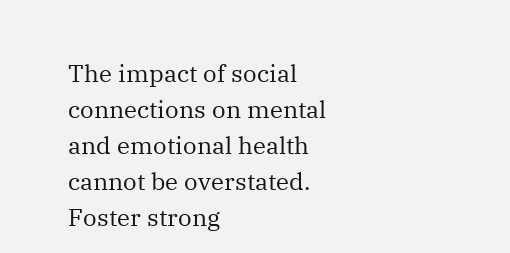The impact of social connections on mental and emotional health cannot be overstated. Foster strong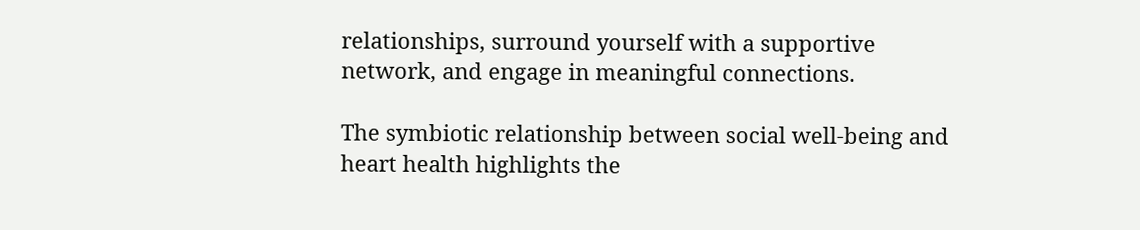relationships, surround yourself with a supportive network, and engage in meaningful connections.

The symbiotic relationship between social well-being and heart health highlights the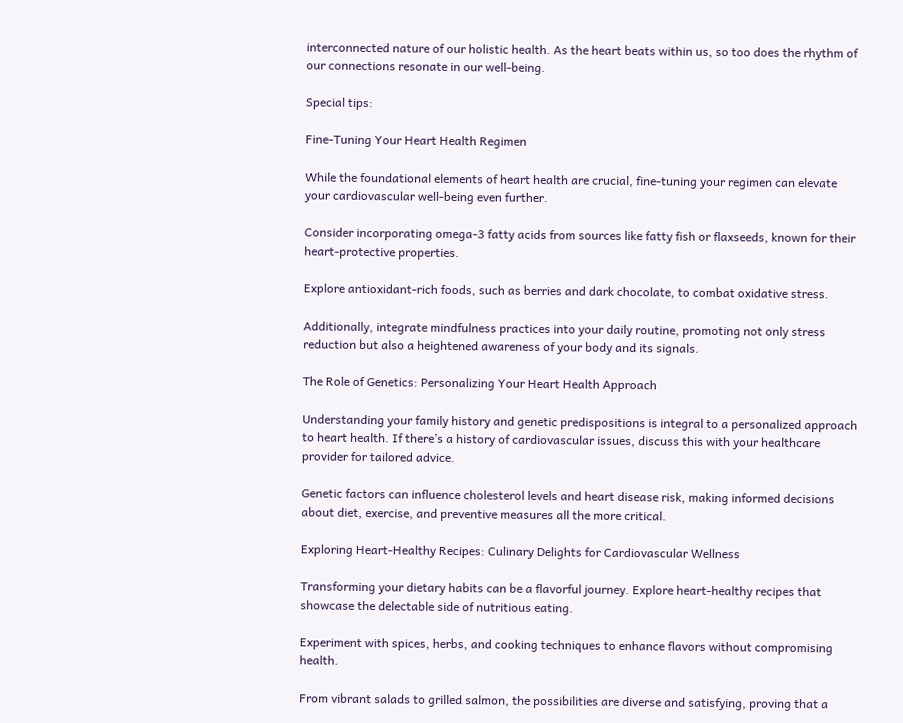interconnected nature of our holistic health. As the heart beats within us, so too does the rhythm of our connections resonate in our well-being.

Special tips:

Fine-Tuning Your Heart Health Regimen

While the foundational elements of heart health are crucial, fine-tuning your regimen can elevate your cardiovascular well-being even further.

Consider incorporating omega-3 fatty acids from sources like fatty fish or flaxseeds, known for their heart-protective properties.

Explore antioxidant-rich foods, such as berries and dark chocolate, to combat oxidative stress.

Additionally, integrate mindfulness practices into your daily routine, promoting not only stress reduction but also a heightened awareness of your body and its signals.

The Role of Genetics: Personalizing Your Heart Health Approach

Understanding your family history and genetic predispositions is integral to a personalized approach to heart health. If there’s a history of cardiovascular issues, discuss this with your healthcare provider for tailored advice.

Genetic factors can influence cholesterol levels and heart disease risk, making informed decisions about diet, exercise, and preventive measures all the more critical.

Exploring Heart-Healthy Recipes: Culinary Delights for Cardiovascular Wellness

Transforming your dietary habits can be a flavorful journey. Explore heart-healthy recipes that showcase the delectable side of nutritious eating.

Experiment with spices, herbs, and cooking techniques to enhance flavors without compromising health.

From vibrant salads to grilled salmon, the possibilities are diverse and satisfying, proving that a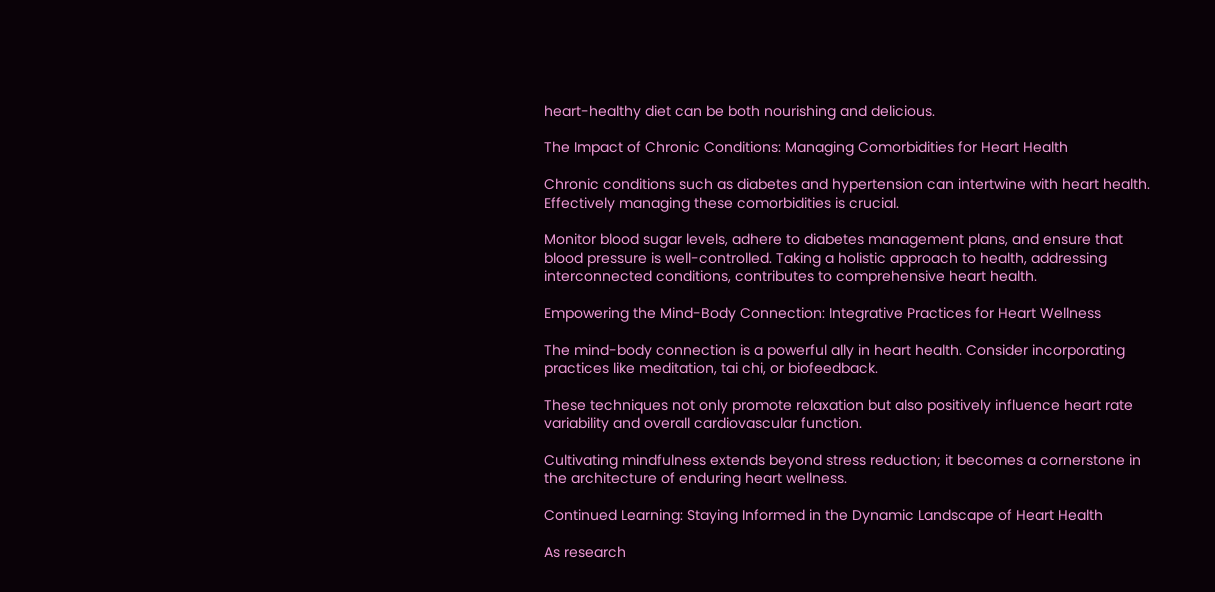heart-healthy diet can be both nourishing and delicious.

The Impact of Chronic Conditions: Managing Comorbidities for Heart Health

Chronic conditions such as diabetes and hypertension can intertwine with heart health. Effectively managing these comorbidities is crucial.

Monitor blood sugar levels, adhere to diabetes management plans, and ensure that blood pressure is well-controlled. Taking a holistic approach to health, addressing interconnected conditions, contributes to comprehensive heart health.

Empowering the Mind-Body Connection: Integrative Practices for Heart Wellness

The mind-body connection is a powerful ally in heart health. Consider incorporating practices like meditation, tai chi, or biofeedback.

These techniques not only promote relaxation but also positively influence heart rate variability and overall cardiovascular function.

Cultivating mindfulness extends beyond stress reduction; it becomes a cornerstone in the architecture of enduring heart wellness.

Continued Learning: Staying Informed in the Dynamic Landscape of Heart Health

As research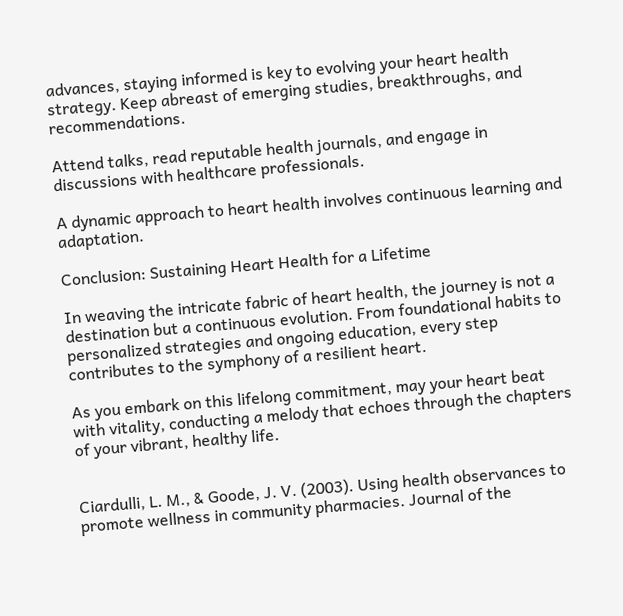advances, staying informed is key to evolving your heart health strategy. Keep abreast of emerging studies, breakthroughs, and recommendations.

Attend talks, read reputable health journals, and engage in discussions with healthcare professionals.

A dynamic approach to heart health involves continuous learning and adaptation.

Conclusion: Sustaining Heart Health for a Lifetime

In weaving the intricate fabric of heart health, the journey is not a destination but a continuous evolution. From foundational habits to personalized strategies and ongoing education, every step contributes to the symphony of a resilient heart.

As you embark on this lifelong commitment, may your heart beat with vitality, conducting a melody that echoes through the chapters of your vibrant, healthy life.


Ciardulli, L. M., & Goode, J. V. (2003). Using health observances to promote wellness in community pharmacies. Journal of the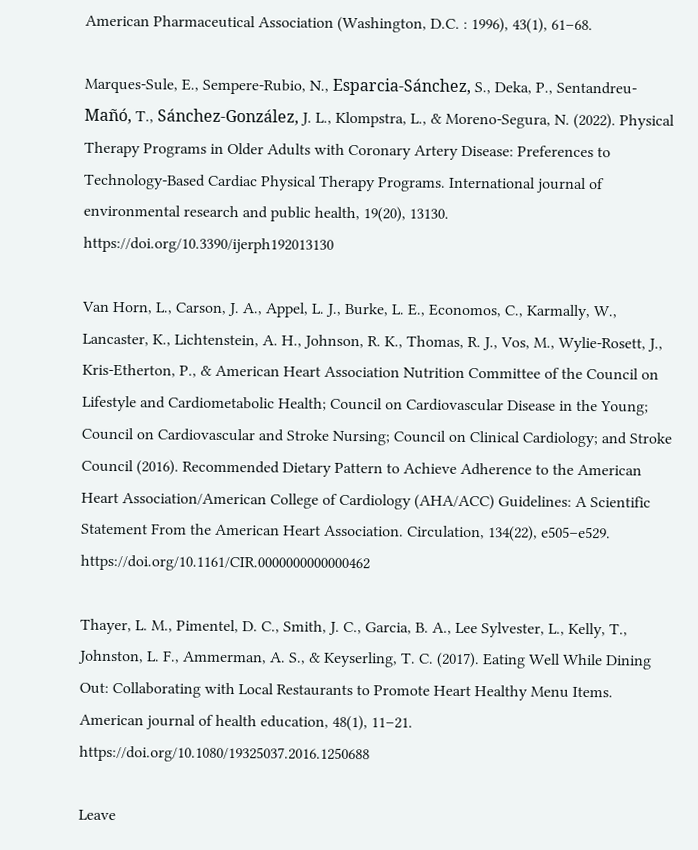American Pharmaceutical Association (Washington, D.C. : 1996), 43(1), 61–68.

Marques-Sule, E., Sempere-Rubio, N., Esparcia-Sánchez, S., Deka, P., Sentandreu-Mañó, T., Sánchez-González, J. L., Klompstra, L., & Moreno-Segura, N. (2022). Physical Therapy Programs in Older Adults with Coronary Artery Disease: Preferences to Technology-Based Cardiac Physical Therapy Programs. International journal of environmental research and public health, 19(20), 13130. https://doi.org/10.3390/ijerph192013130

Van Horn, L., Carson, J. A., Appel, L. J., Burke, L. E., Economos, C., Karmally, W., Lancaster, K., Lichtenstein, A. H., Johnson, R. K., Thomas, R. J., Vos, M., Wylie-Rosett, J., Kris-Etherton, P., & American Heart Association Nutrition Committee of the Council on Lifestyle and Cardiometabolic Health; Council on Cardiovascular Disease in the Young; Council on Cardiovascular and Stroke Nursing; Council on Clinical Cardiology; and Stroke Council (2016). Recommended Dietary Pattern to Achieve Adherence to the American Heart Association/American College of Cardiology (AHA/ACC) Guidelines: A Scientific Statement From the American Heart Association. Circulation, 134(22), e505–e529. https://doi.org/10.1161/CIR.0000000000000462

Thayer, L. M., Pimentel, D. C., Smith, J. C., Garcia, B. A., Lee Sylvester, L., Kelly, T., Johnston, L. F., Ammerman, A. S., & Keyserling, T. C. (2017). Eating Well While Dining Out: Collaborating with Local Restaurants to Promote Heart Healthy Menu Items. American journal of health education, 48(1), 11–21. https://doi.org/10.1080/19325037.2016.1250688

Leave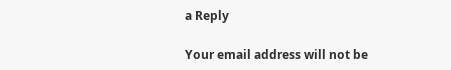a Reply

Your email address will not be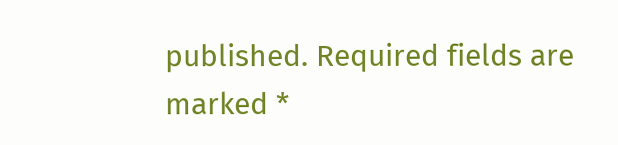published. Required fields are marked *